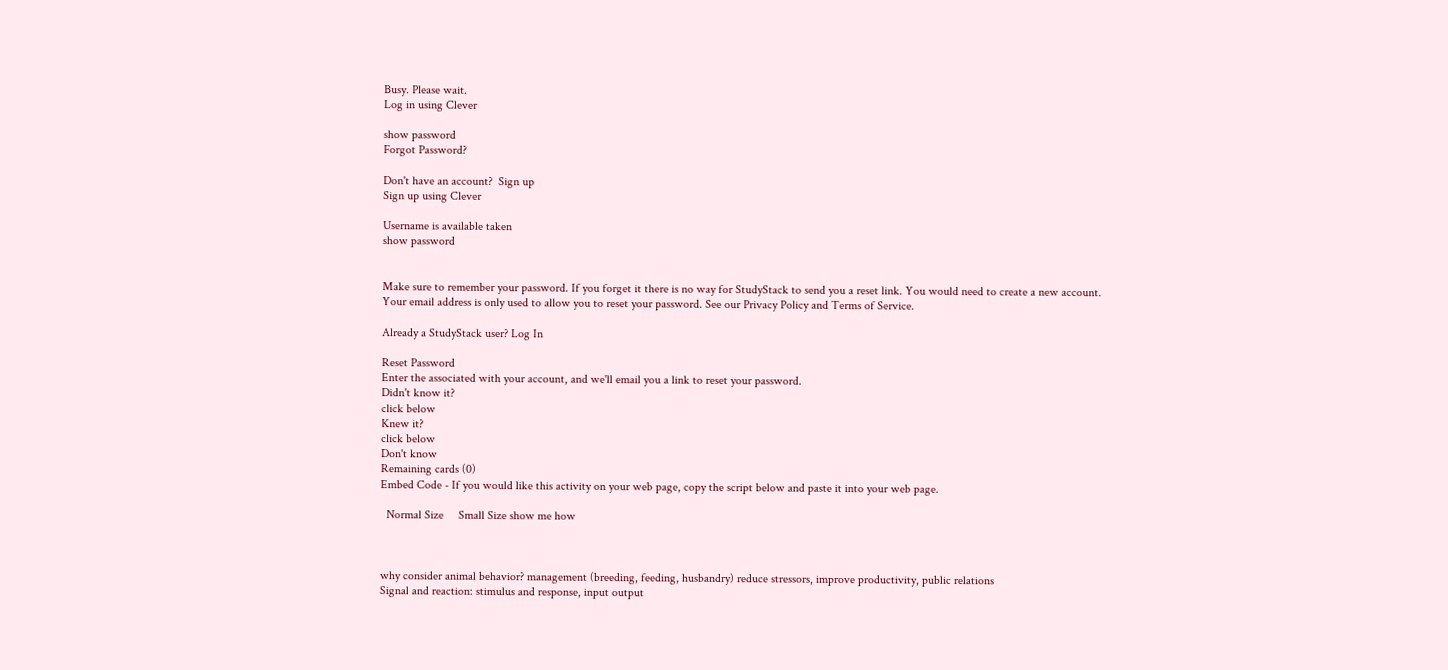Busy. Please wait.
Log in using Clever

show password
Forgot Password?

Don't have an account?  Sign up
Sign up using Clever

Username is available taken
show password


Make sure to remember your password. If you forget it there is no way for StudyStack to send you a reset link. You would need to create a new account.
Your email address is only used to allow you to reset your password. See our Privacy Policy and Terms of Service.

Already a StudyStack user? Log In

Reset Password
Enter the associated with your account, and we'll email you a link to reset your password.
Didn't know it?
click below
Knew it?
click below
Don't know
Remaining cards (0)
Embed Code - If you would like this activity on your web page, copy the script below and paste it into your web page.

  Normal Size     Small Size show me how



why consider animal behavior? management (breeding, feeding, husbandry) reduce stressors, improve productivity, public relations
Signal and reaction: stimulus and response, input output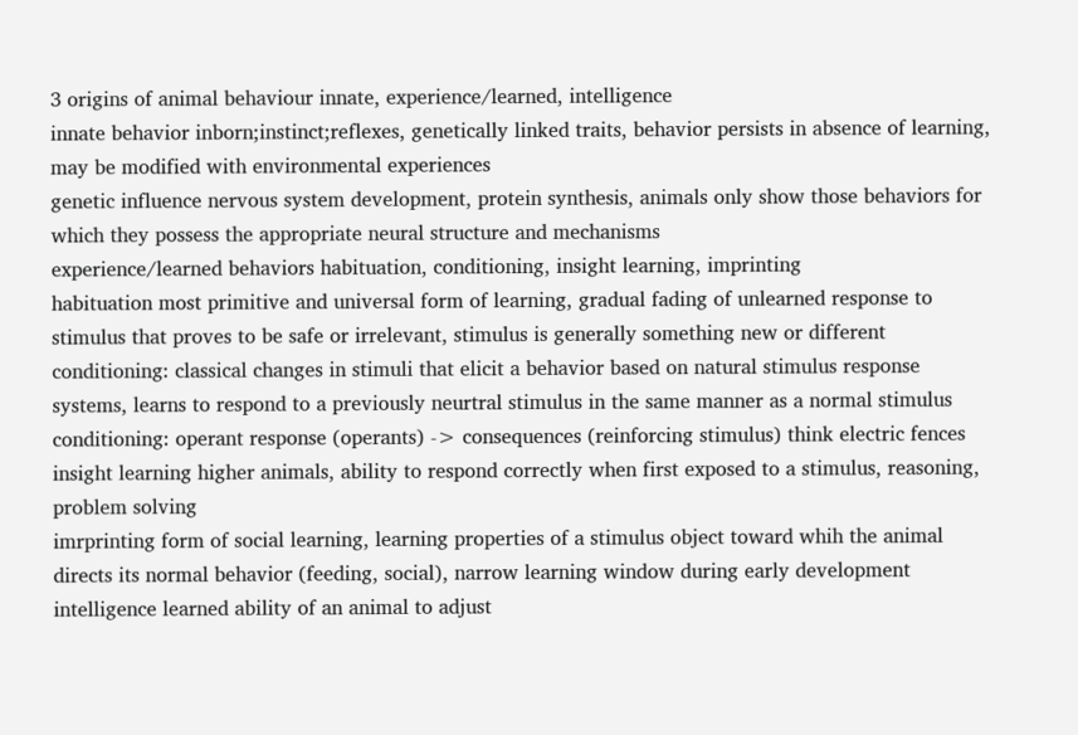3 origins of animal behaviour innate, experience/learned, intelligence
innate behavior inborn;instinct;reflexes, genetically linked traits, behavior persists in absence of learning, may be modified with environmental experiences
genetic influence nervous system development, protein synthesis, animals only show those behaviors for which they possess the appropriate neural structure and mechanisms
experience/learned behaviors habituation, conditioning, insight learning, imprinting
habituation most primitive and universal form of learning, gradual fading of unlearned response to stimulus that proves to be safe or irrelevant, stimulus is generally something new or different
conditioning: classical changes in stimuli that elicit a behavior based on natural stimulus response systems, learns to respond to a previously neurtral stimulus in the same manner as a normal stimulus
conditioning: operant response (operants) -> consequences (reinforcing stimulus) think electric fences
insight learning higher animals, ability to respond correctly when first exposed to a stimulus, reasoning, problem solving
imrprinting form of social learning, learning properties of a stimulus object toward whih the animal directs its normal behavior (feeding, social), narrow learning window during early development
intelligence learned ability of an animal to adjust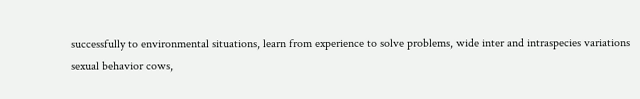successfully to environmental situations, learn from experience to solve problems, wide inter and intraspecies variations
sexual behavior cows,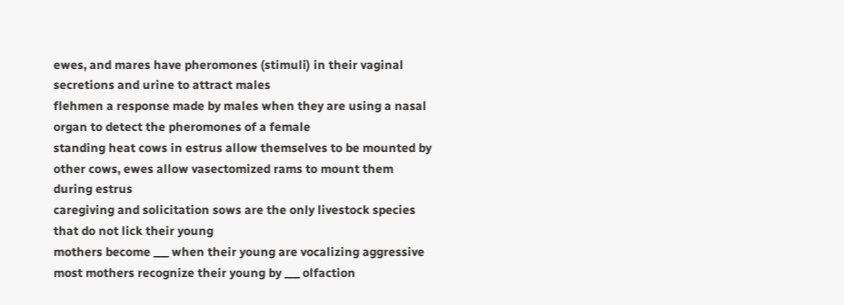ewes, and mares have pheromones (stimuli) in their vaginal secretions and urine to attract males
flehmen a response made by males when they are using a nasal organ to detect the pheromones of a female
standing heat cows in estrus allow themselves to be mounted by other cows, ewes allow vasectomized rams to mount them during estrus
caregiving and solicitation sows are the only livestock species that do not lick their young
mothers become ___ when their young are vocalizing aggressive
most mothers recognize their young by ___ olfaction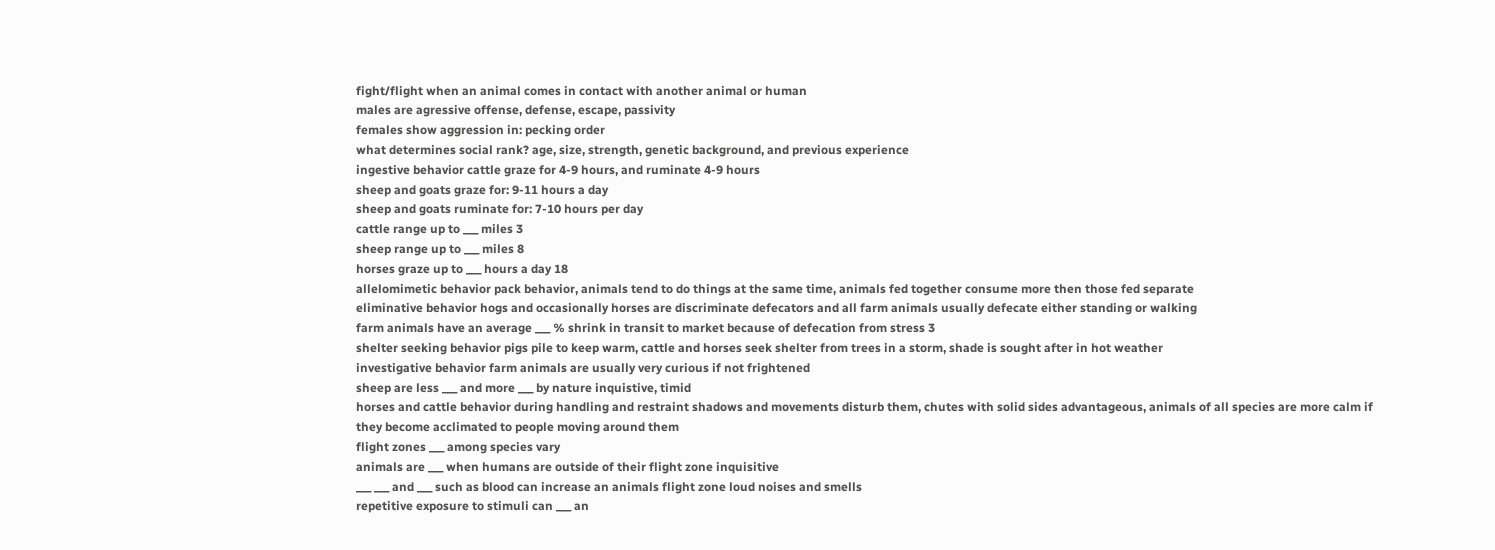fight/flight when an animal comes in contact with another animal or human
males are agressive offense, defense, escape, passivity
females show aggression in: pecking order
what determines social rank? age, size, strength, genetic background, and previous experience
ingestive behavior cattle graze for 4-9 hours, and ruminate 4-9 hours
sheep and goats graze for: 9-11 hours a day
sheep and goats ruminate for: 7-10 hours per day
cattle range up to ___ miles 3
sheep range up to ___ miles 8
horses graze up to ___ hours a day 18
allelomimetic behavior pack behavior, animals tend to do things at the same time, animals fed together consume more then those fed separate
eliminative behavior hogs and occasionally horses are discriminate defecators and all farm animals usually defecate either standing or walking
farm animals have an average ___ % shrink in transit to market because of defecation from stress 3
shelter seeking behavior pigs pile to keep warm, cattle and horses seek shelter from trees in a storm, shade is sought after in hot weather
investigative behavior farm animals are usually very curious if not frightened
sheep are less ___ and more ___ by nature inquistive, timid
horses and cattle behavior during handling and restraint shadows and movements disturb them, chutes with solid sides advantageous, animals of all species are more calm if they become acclimated to people moving around them
flight zones ___ among species vary
animals are ___ when humans are outside of their flight zone inquisitive
___ ___ and ___ such as blood can increase an animals flight zone loud noises and smells
repetitive exposure to stimuli can ___ an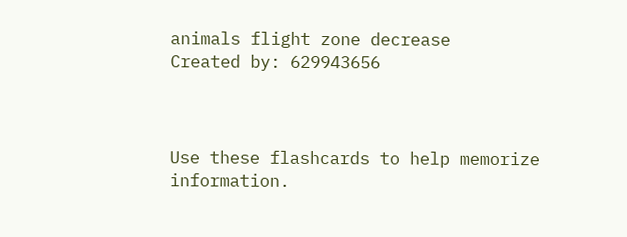animals flight zone decrease
Created by: 629943656



Use these flashcards to help memorize information.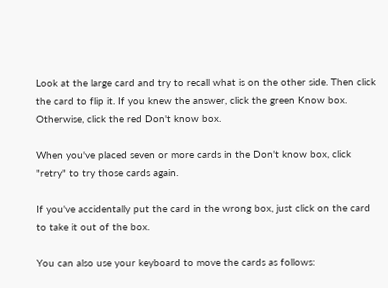Look at the large card and try to recall what is on the other side. Then click the card to flip it. If you knew the answer, click the green Know box. Otherwise, click the red Don't know box.

When you've placed seven or more cards in the Don't know box, click "retry" to try those cards again.

If you've accidentally put the card in the wrong box, just click on the card to take it out of the box.

You can also use your keyboard to move the cards as follows: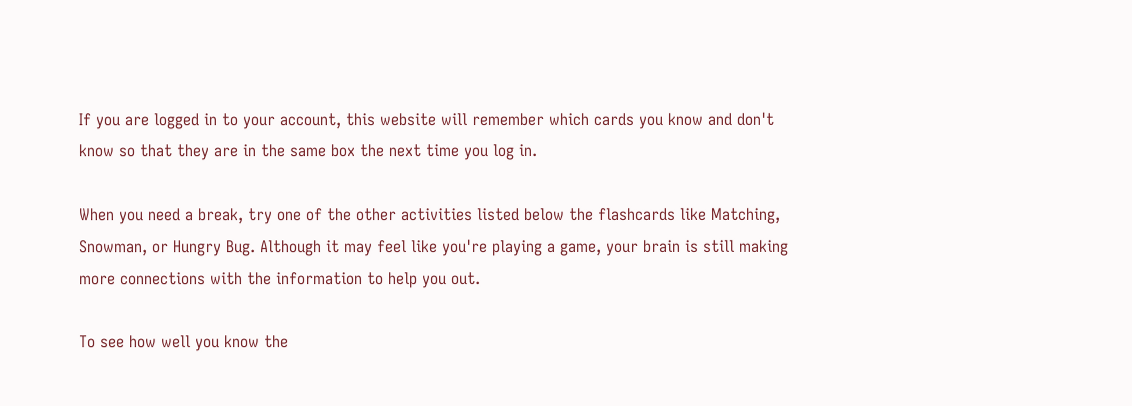If you are logged in to your account, this website will remember which cards you know and don't know so that they are in the same box the next time you log in.

When you need a break, try one of the other activities listed below the flashcards like Matching, Snowman, or Hungry Bug. Although it may feel like you're playing a game, your brain is still making more connections with the information to help you out.

To see how well you know the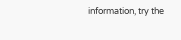information, try the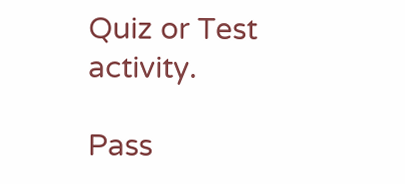Quiz or Test activity.

Pass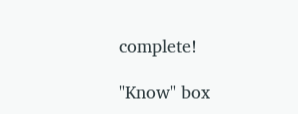complete!

"Know" box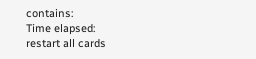contains:
Time elapsed:
restart all cards